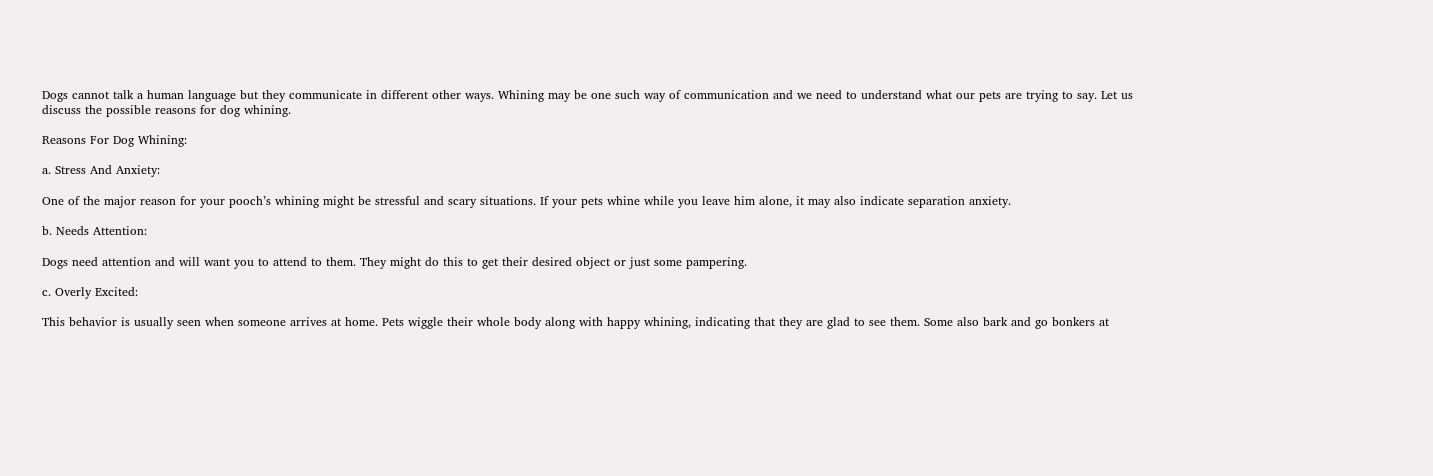Dogs cannot talk a human language but they communicate in different other ways. Whining may be one such way of communication and we need to understand what our pets are trying to say. Let us discuss the possible reasons for dog whining.

Reasons For Dog Whining:

a. Stress And Anxiety:

One of the major reason for your pooch’s whining might be stressful and scary situations. If your pets whine while you leave him alone, it may also indicate separation anxiety.

b. Needs Attention:

Dogs need attention and will want you to attend to them. They might do this to get their desired object or just some pampering.

c. Overly Excited:

This behavior is usually seen when someone arrives at home. Pets wiggle their whole body along with happy whining, indicating that they are glad to see them. Some also bark and go bonkers at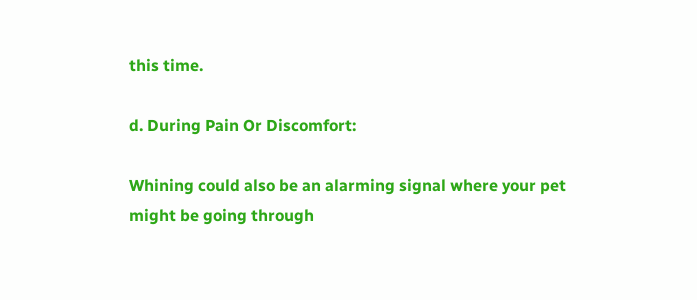this time.

d. During Pain Or Discomfort:

Whining could also be an alarming signal where your pet might be going through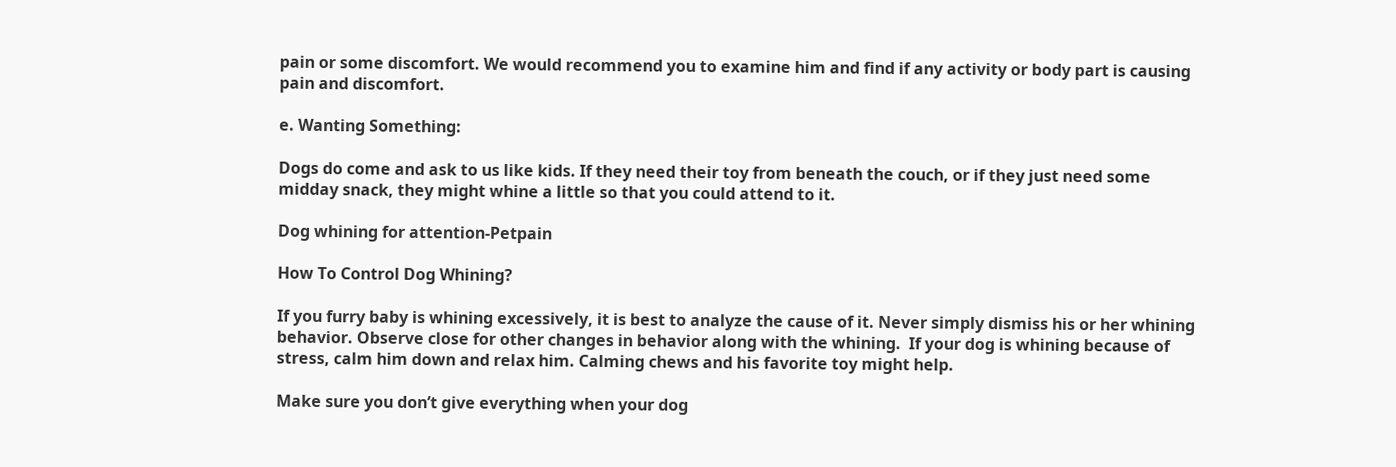pain or some discomfort. We would recommend you to examine him and find if any activity or body part is causing pain and discomfort.

e. Wanting Something:

Dogs do come and ask to us like kids. If they need their toy from beneath the couch, or if they just need some midday snack, they might whine a little so that you could attend to it.

Dog whining for attention-Petpain

How To Control Dog Whining?

If you furry baby is whining excessively, it is best to analyze the cause of it. Never simply dismiss his or her whining behavior. Observe close for other changes in behavior along with the whining.  If your dog is whining because of stress, calm him down and relax him. Calming chews and his favorite toy might help.

Make sure you don’t give everything when your dog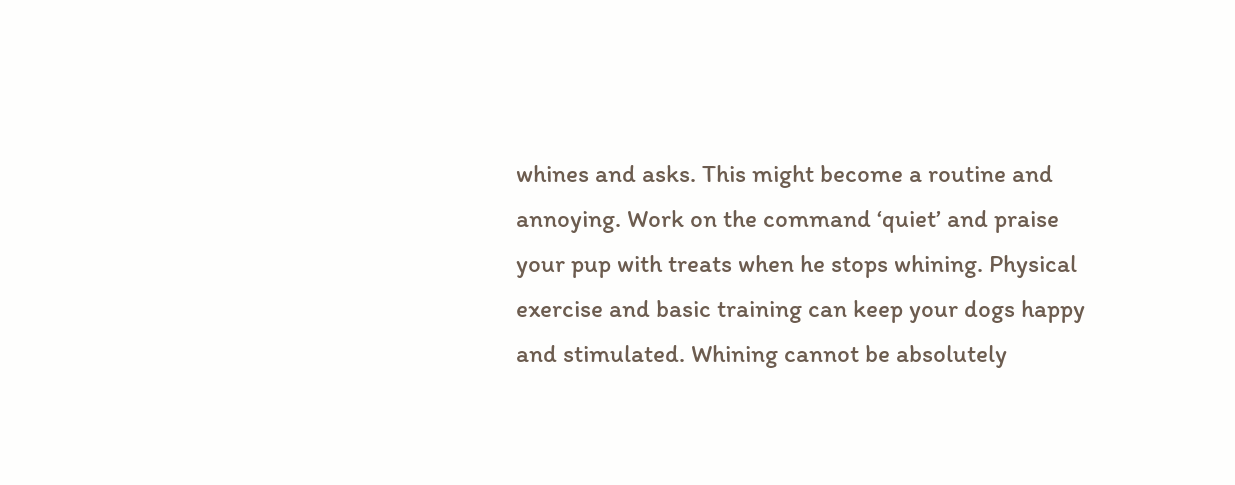whines and asks. This might become a routine and annoying. Work on the command ‘quiet’ and praise your pup with treats when he stops whining. Physical exercise and basic training can keep your dogs happy and stimulated. Whining cannot be absolutely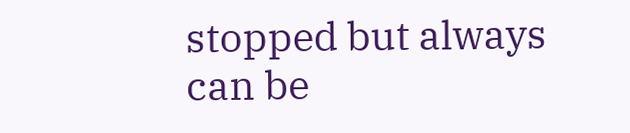stopped but always can be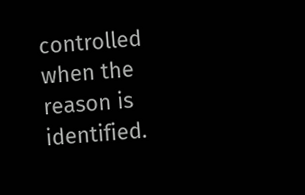controlled when the reason is identified.